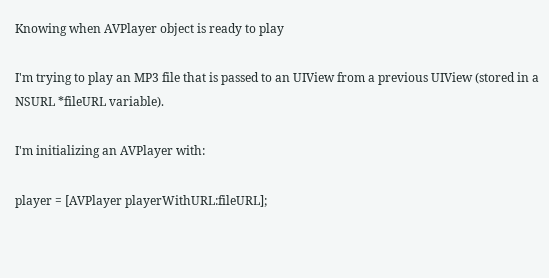Knowing when AVPlayer object is ready to play

I'm trying to play an MP3 file that is passed to an UIView from a previous UIView (stored in a NSURL *fileURL variable).

I'm initializing an AVPlayer with:

player = [AVPlayer playerWithURL:fileURL];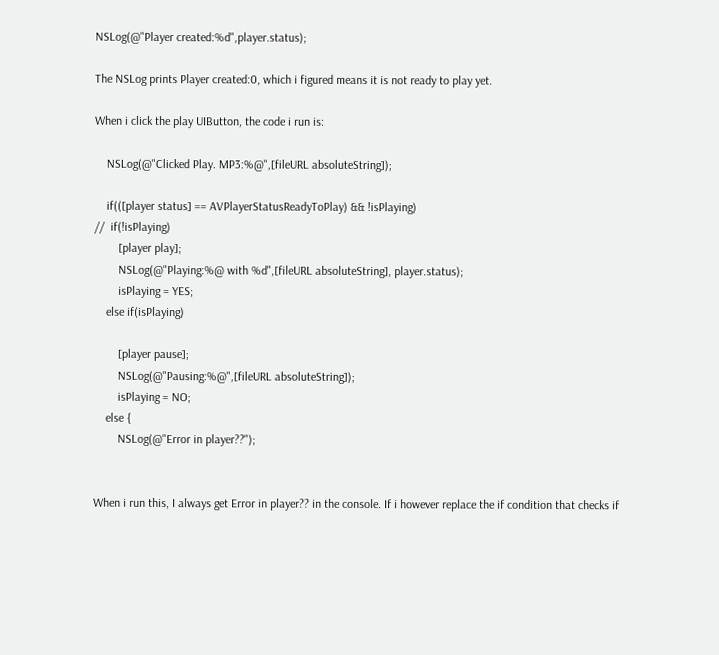NSLog(@"Player created:%d",player.status);

The NSLog prints Player created:0, which i figured means it is not ready to play yet.

When i click the play UIButton, the code i run is:

    NSLog(@"Clicked Play. MP3:%@",[fileURL absoluteString]);

    if(([player status] == AVPlayerStatusReadyToPlay) && !isPlaying)
//  if(!isPlaying)
        [player play];
        NSLog(@"Playing:%@ with %d",[fileURL absoluteString], player.status);
        isPlaying = YES;
    else if(isPlaying)

        [player pause];
        NSLog(@"Pausing:%@",[fileURL absoluteString]);
        isPlaying = NO;
    else {
        NSLog(@"Error in player??");


When i run this, I always get Error in player?? in the console. If i however replace the if condition that checks if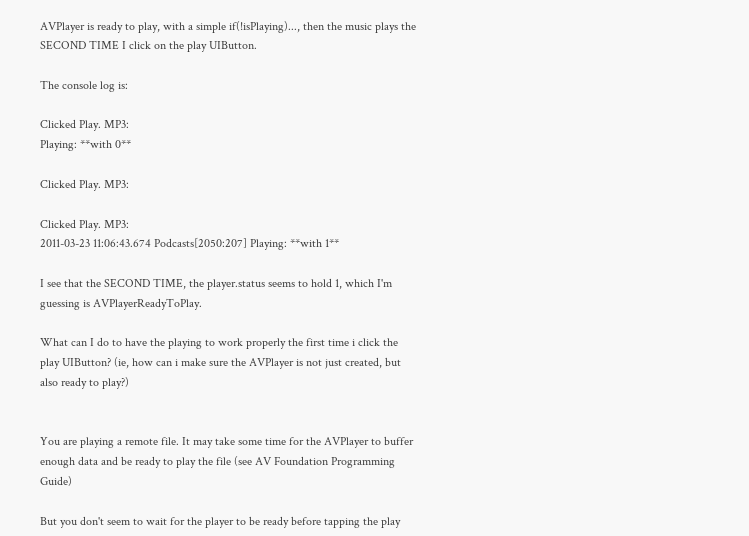AVPlayer is ready to play, with a simple if(!isPlaying)..., then the music plays the SECOND TIME I click on the play UIButton.

The console log is:

Clicked Play. MP3:
Playing: **with 0**

Clicked Play. MP3:

Clicked Play. MP3:
2011-03-23 11:06:43.674 Podcasts[2050:207] Playing: **with 1**

I see that the SECOND TIME, the player.status seems to hold 1, which I'm guessing is AVPlayerReadyToPlay.

What can I do to have the playing to work properly the first time i click the play UIButton? (ie, how can i make sure the AVPlayer is not just created, but also ready to play?)


You are playing a remote file. It may take some time for the AVPlayer to buffer enough data and be ready to play the file (see AV Foundation Programming Guide)

But you don't seem to wait for the player to be ready before tapping the play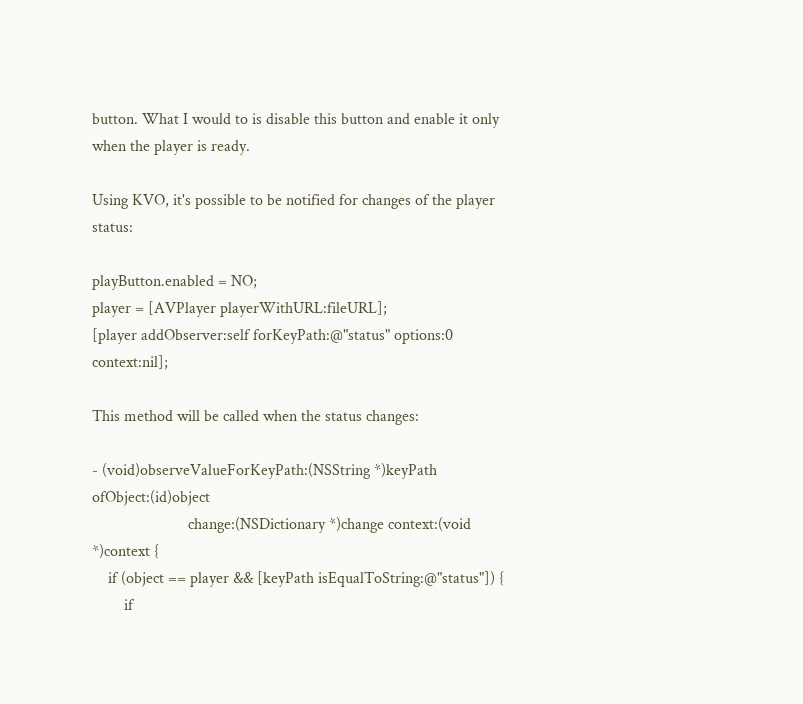button. What I would to is disable this button and enable it only when the player is ready.

Using KVO, it's possible to be notified for changes of the player status:

playButton.enabled = NO;
player = [AVPlayer playerWithURL:fileURL];
[player addObserver:self forKeyPath:@"status" options:0 context:nil];

This method will be called when the status changes:

- (void)observeValueForKeyPath:(NSString *)keyPath ofObject:(id)object
                        change:(NSDictionary *)change context:(void *)context {
    if (object == player && [keyPath isEqualToString:@"status"]) {
        if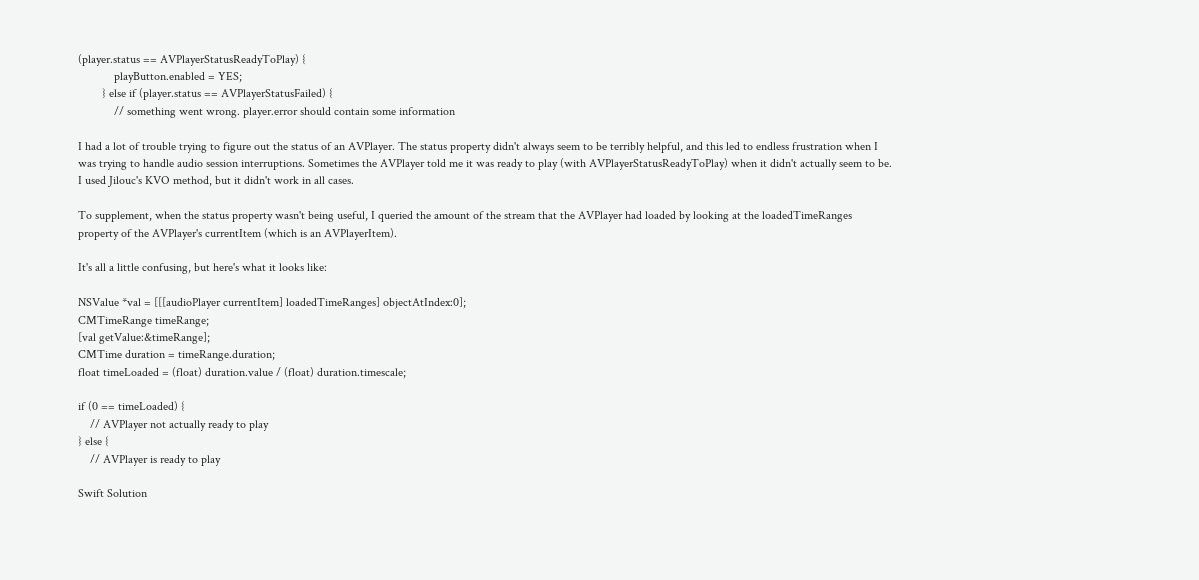(player.status == AVPlayerStatusReadyToPlay) {
            playButton.enabled = YES;
        } else if (player.status == AVPlayerStatusFailed) {
            // something went wrong. player.error should contain some information

I had a lot of trouble trying to figure out the status of an AVPlayer. The status property didn't always seem to be terribly helpful, and this led to endless frustration when I was trying to handle audio session interruptions. Sometimes the AVPlayer told me it was ready to play (with AVPlayerStatusReadyToPlay) when it didn't actually seem to be. I used Jilouc's KVO method, but it didn't work in all cases.

To supplement, when the status property wasn't being useful, I queried the amount of the stream that the AVPlayer had loaded by looking at the loadedTimeRanges property of the AVPlayer's currentItem (which is an AVPlayerItem).

It's all a little confusing, but here's what it looks like:

NSValue *val = [[[audioPlayer currentItem] loadedTimeRanges] objectAtIndex:0];
CMTimeRange timeRange;
[val getValue:&timeRange];
CMTime duration = timeRange.duration;
float timeLoaded = (float) duration.value / (float) duration.timescale;

if (0 == timeLoaded) {
    // AVPlayer not actually ready to play
} else {
    // AVPlayer is ready to play

Swift Solution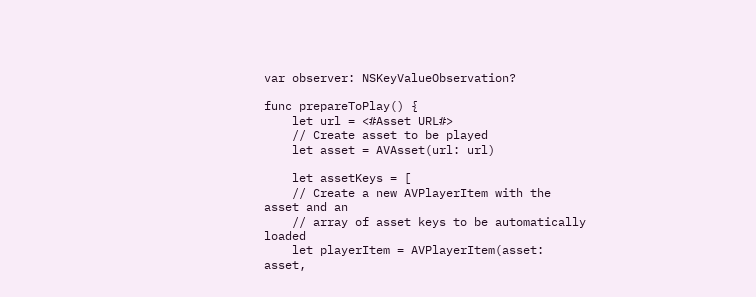var observer: NSKeyValueObservation?

func prepareToPlay() {
    let url = <#Asset URL#>
    // Create asset to be played
    let asset = AVAsset(url: url)

    let assetKeys = [
    // Create a new AVPlayerItem with the asset and an
    // array of asset keys to be automatically loaded
    let playerItem = AVPlayerItem(asset: asset,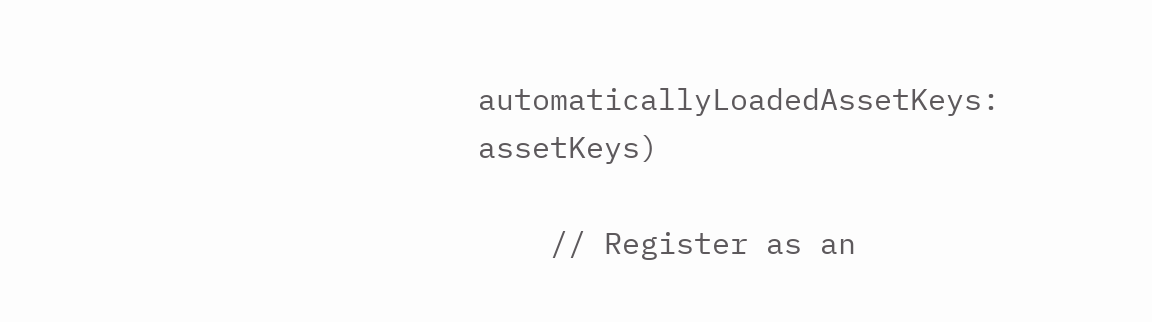automaticallyLoadedAssetKeys: assetKeys)

    // Register as an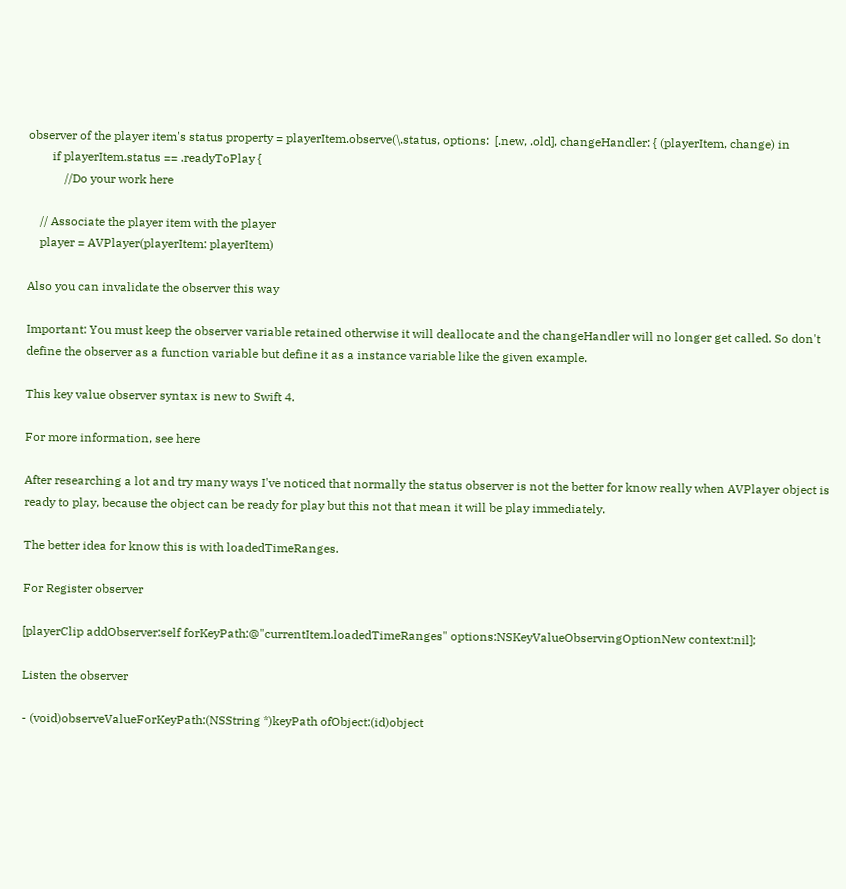observer of the player item's status property = playerItem.observe(\.status, options:  [.new, .old], changeHandler: { (playerItem, change) in
        if playerItem.status == .readyToPlay {
            //Do your work here

    // Associate the player item with the player
    player = AVPlayer(playerItem: playerItem)

Also you can invalidate the observer this way

Important: You must keep the observer variable retained otherwise it will deallocate and the changeHandler will no longer get called. So don't define the observer as a function variable but define it as a instance variable like the given example.

This key value observer syntax is new to Swift 4.

For more information, see here

After researching a lot and try many ways I've noticed that normally the status observer is not the better for know really when AVPlayer object is ready to play, because the object can be ready for play but this not that mean it will be play immediately.

The better idea for know this is with loadedTimeRanges.

For Register observer

[playerClip addObserver:self forKeyPath:@"currentItem.loadedTimeRanges" options:NSKeyValueObservingOptionNew context:nil];

Listen the observer

- (void)observeValueForKeyPath:(NSString *)keyPath ofObject:(id)object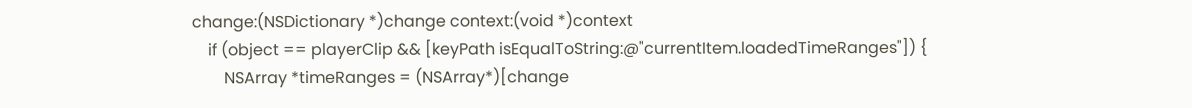change:(NSDictionary *)change context:(void *)context
    if (object == playerClip && [keyPath isEqualToString:@"currentItem.loadedTimeRanges"]) {
        NSArray *timeRanges = (NSArray*)[change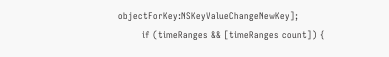objectForKey:NSKeyValueChangeNewKey];
        if (timeRanges && [timeRanges count]) {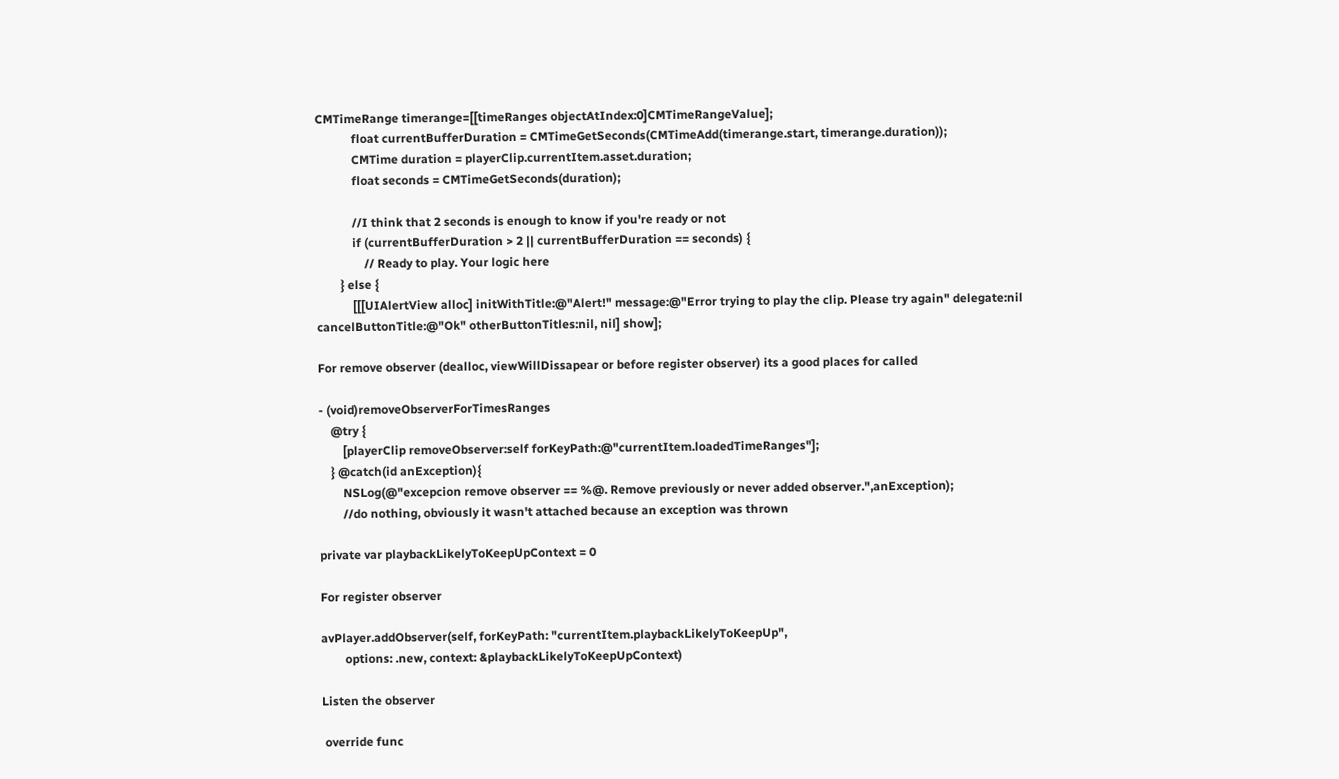CMTimeRange timerange=[[timeRanges objectAtIndex:0]CMTimeRangeValue];
            float currentBufferDuration = CMTimeGetSeconds(CMTimeAdd(timerange.start, timerange.duration));
            CMTime duration = playerClip.currentItem.asset.duration;
            float seconds = CMTimeGetSeconds(duration);

            //I think that 2 seconds is enough to know if you're ready or not
            if (currentBufferDuration > 2 || currentBufferDuration == seconds) {
                // Ready to play. Your logic here
        } else {
            [[[UIAlertView alloc] initWithTitle:@"Alert!" message:@"Error trying to play the clip. Please try again" delegate:nil cancelButtonTitle:@"Ok" otherButtonTitles:nil, nil] show];

For remove observer (dealloc, viewWillDissapear or before register observer) its a good places for called

- (void)removeObserverForTimesRanges
    @try {
        [playerClip removeObserver:self forKeyPath:@"currentItem.loadedTimeRanges"];
    } @catch(id anException){
        NSLog(@"excepcion remove observer == %@. Remove previously or never added observer.",anException);
        //do nothing, obviously it wasn't attached because an exception was thrown

private var playbackLikelyToKeepUpContext = 0

For register observer

avPlayer.addObserver(self, forKeyPath: "currentItem.playbackLikelyToKeepUp",
        options: .new, context: &playbackLikelyToKeepUpContext)

Listen the observer

 override func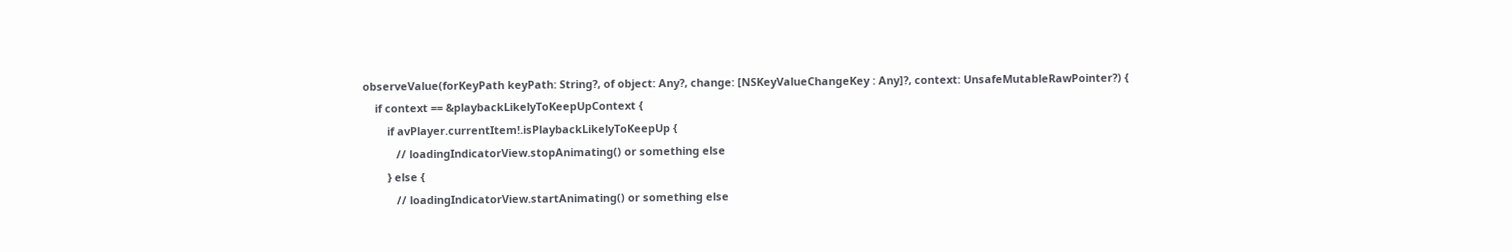observeValue(forKeyPath keyPath: String?, of object: Any?, change: [NSKeyValueChangeKey : Any]?, context: UnsafeMutableRawPointer?) {
    if context == &playbackLikelyToKeepUpContext {
        if avPlayer.currentItem!.isPlaybackLikelyToKeepUp {
           // loadingIndicatorView.stopAnimating() or something else
        } else {
           // loadingIndicatorView.startAnimating() or something else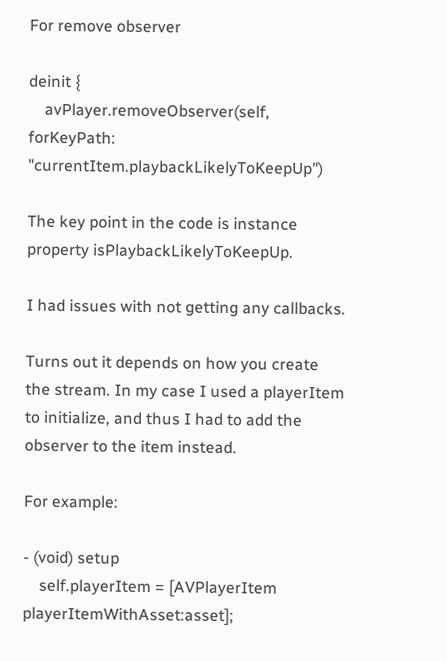For remove observer

deinit {
    avPlayer.removeObserver(self, forKeyPath: "currentItem.playbackLikelyToKeepUp")

The key point in the code is instance property isPlaybackLikelyToKeepUp.

I had issues with not getting any callbacks.

Turns out it depends on how you create the stream. In my case I used a playerItem to initialize, and thus I had to add the observer to the item instead.

For example:

- (void) setup
    self.playerItem = [AVPlayerItem playerItemWithAsset:asset];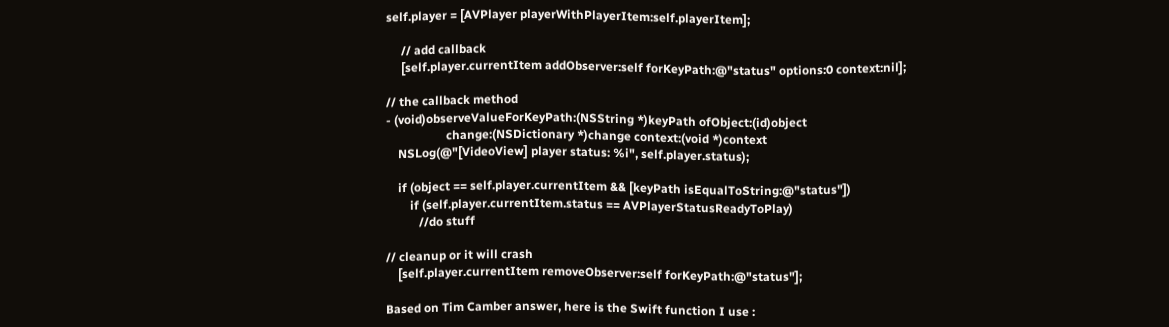self.player = [AVPlayer playerWithPlayerItem:self.playerItem];

     // add callback
     [self.player.currentItem addObserver:self forKeyPath:@"status" options:0 context:nil];

// the callback method
- (void)observeValueForKeyPath:(NSString *)keyPath ofObject:(id)object
                    change:(NSDictionary *)change context:(void *)context
    NSLog(@"[VideoView] player status: %i", self.player.status);

    if (object == self.player.currentItem && [keyPath isEqualToString:@"status"])
        if (self.player.currentItem.status == AVPlayerStatusReadyToPlay)
           //do stuff

// cleanup or it will crash
    [self.player.currentItem removeObserver:self forKeyPath:@"status"];

Based on Tim Camber answer, here is the Swift function I use :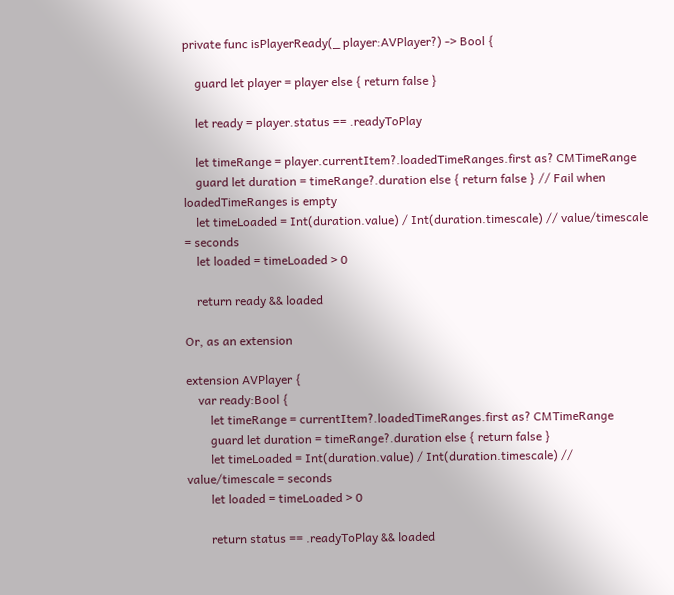private func isPlayerReady(_ player:AVPlayer?) -> Bool {

    guard let player = player else { return false }

    let ready = player.status == .readyToPlay

    let timeRange = player.currentItem?.loadedTimeRanges.first as? CMTimeRange
    guard let duration = timeRange?.duration else { return false } // Fail when loadedTimeRanges is empty
    let timeLoaded = Int(duration.value) / Int(duration.timescale) // value/timescale = seconds
    let loaded = timeLoaded > 0

    return ready && loaded

Or, as an extension

extension AVPlayer {
    var ready:Bool {
        let timeRange = currentItem?.loadedTimeRanges.first as? CMTimeRange
        guard let duration = timeRange?.duration else { return false }
        let timeLoaded = Int(duration.value) / Int(duration.timescale) // value/timescale = seconds
        let loaded = timeLoaded > 0

        return status == .readyToPlay && loaded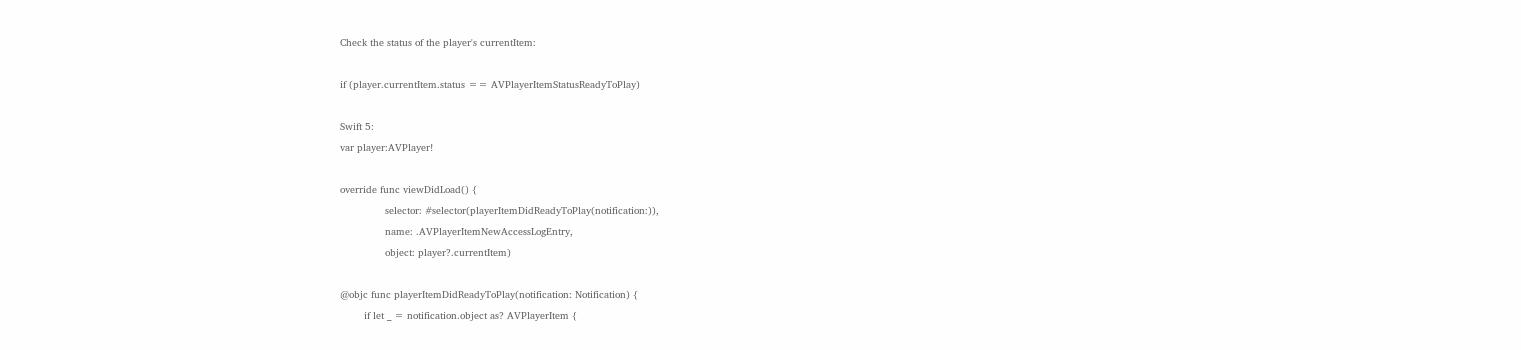Check the status of the player's currentItem:

if (player.currentItem.status == AVPlayerItemStatusReadyToPlay)

Swift 5:
var player:AVPlayer!

override func viewDidLoad() {
               selector: #selector(playerItemDidReadyToPlay(notification:)),
               name: .AVPlayerItemNewAccessLogEntry,
               object: player?.currentItem)

@objc func playerItemDidReadyToPlay(notification: Notification) {
        if let _ = notification.object as? AVPlayerItem {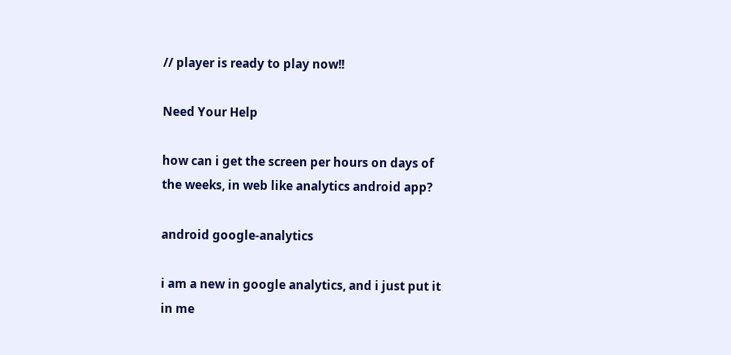// player is ready to play now!!

Need Your Help

how can i get the screen per hours on days of the weeks, in web like analytics android app?

android google-analytics

i am a new in google analytics, and i just put it in me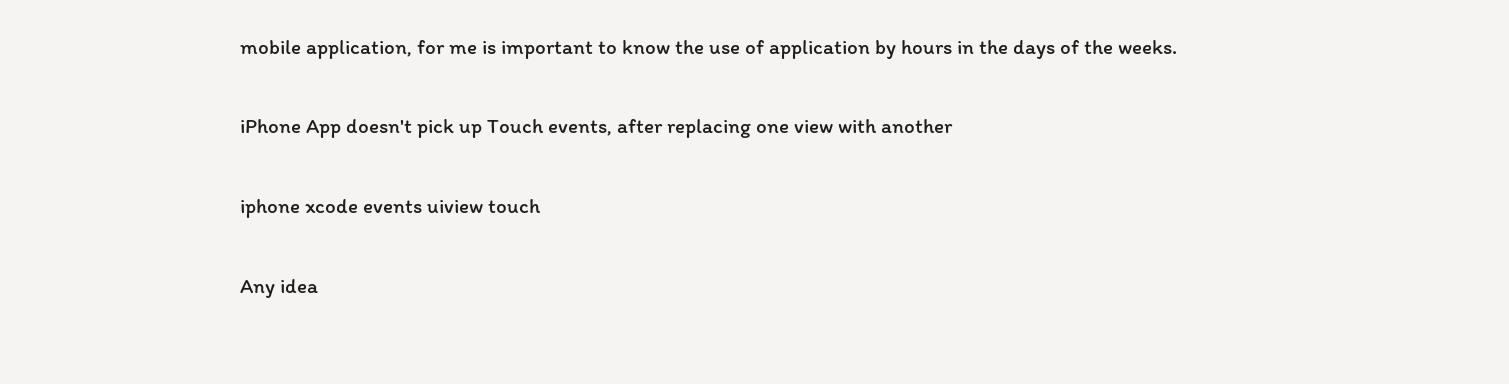mobile application, for me is important to know the use of application by hours in the days of the weeks.

iPhone App doesn't pick up Touch events, after replacing one view with another

iphone xcode events uiview touch

Any idea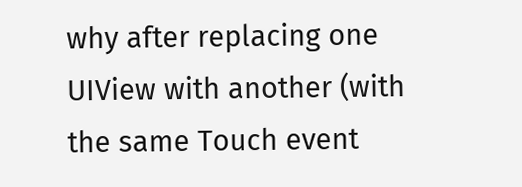why after replacing one UIView with another (with the same Touch event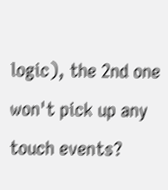logic), the 2nd one won't pick up any touch events?